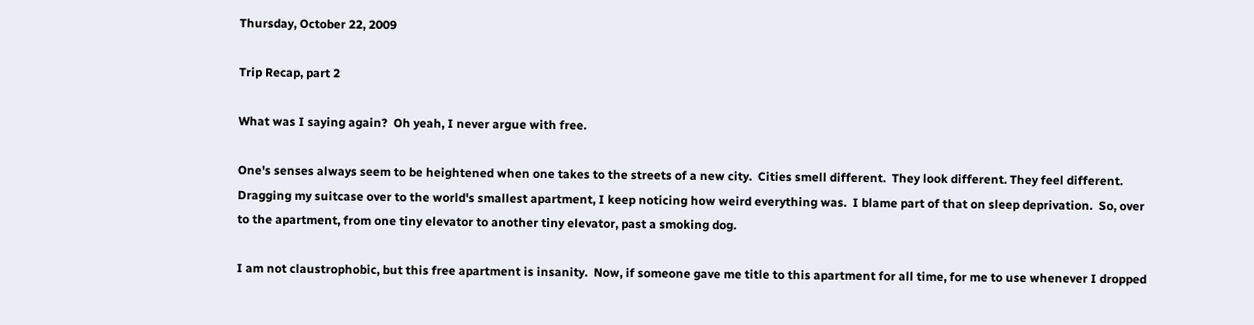Thursday, October 22, 2009

Trip Recap, part 2

What was I saying again?  Oh yeah, I never argue with free.

One's senses always seem to be heightened when one takes to the streets of a new city.  Cities smell different.  They look different. They feel different.  Dragging my suitcase over to the world's smallest apartment, I keep noticing how weird everything was.  I blame part of that on sleep deprivation.  So, over to the apartment, from one tiny elevator to another tiny elevator, past a smoking dog.

I am not claustrophobic, but this free apartment is insanity.  Now, if someone gave me title to this apartment for all time, for me to use whenever I dropped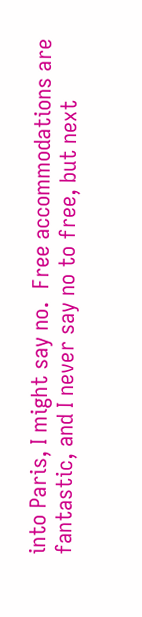into Paris, I might say no.  Free accommodations are fantastic, and I never say no to free, but next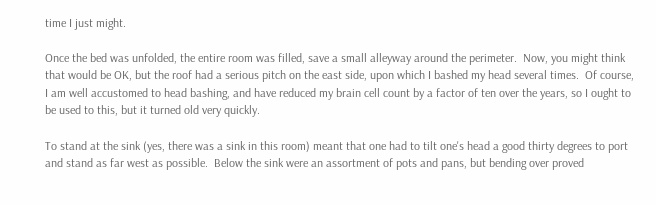time I just might.

Once the bed was unfolded, the entire room was filled, save a small alleyway around the perimeter.  Now, you might think that would be OK, but the roof had a serious pitch on the east side, upon which I bashed my head several times.  Of course, I am well accustomed to head bashing, and have reduced my brain cell count by a factor of ten over the years, so I ought to be used to this, but it turned old very quickly.

To stand at the sink (yes, there was a sink in this room) meant that one had to tilt one's head a good thirty degrees to port and stand as far west as possible.  Below the sink were an assortment of pots and pans, but bending over proved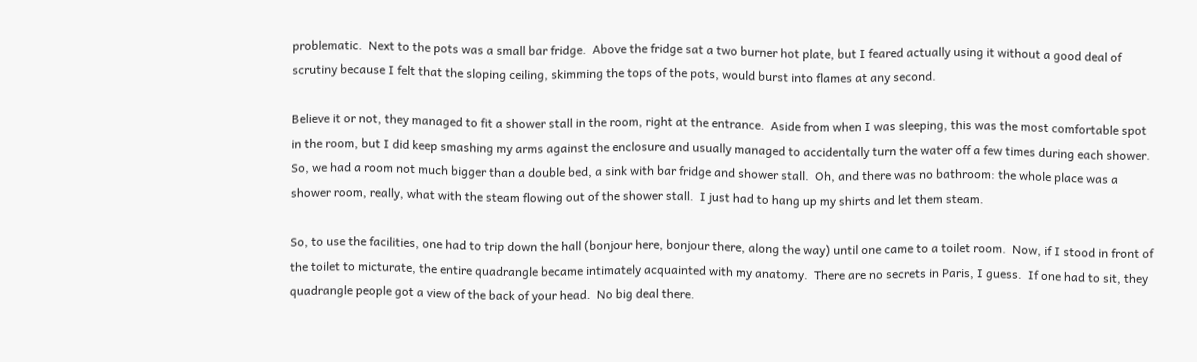problematic.  Next to the pots was a small bar fridge.  Above the fridge sat a two burner hot plate, but I feared actually using it without a good deal of scrutiny because I felt that the sloping ceiling, skimming the tops of the pots, would burst into flames at any second.

Believe it or not, they managed to fit a shower stall in the room, right at the entrance.  Aside from when I was sleeping, this was the most comfortable spot in the room, but I did keep smashing my arms against the enclosure and usually managed to accidentally turn the water off a few times during each shower.  So, we had a room not much bigger than a double bed, a sink with bar fridge and shower stall.  Oh, and there was no bathroom: the whole place was a shower room, really, what with the steam flowing out of the shower stall.  I just had to hang up my shirts and let them steam.

So, to use the facilities, one had to trip down the hall (bonjour here, bonjour there, along the way) until one came to a toilet room.  Now, if I stood in front of the toilet to micturate, the entire quadrangle became intimately acquainted with my anatomy.  There are no secrets in Paris, I guess.  If one had to sit, they quadrangle people got a view of the back of your head.  No big deal there.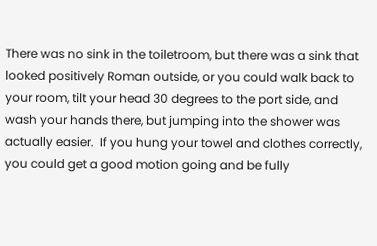There was no sink in the toiletroom, but there was a sink that looked positively Roman outside, or you could walk back to your room, tilt your head 30 degrees to the port side, and wash your hands there, but jumping into the shower was actually easier.  If you hung your towel and clothes correctly, you could get a good motion going and be fully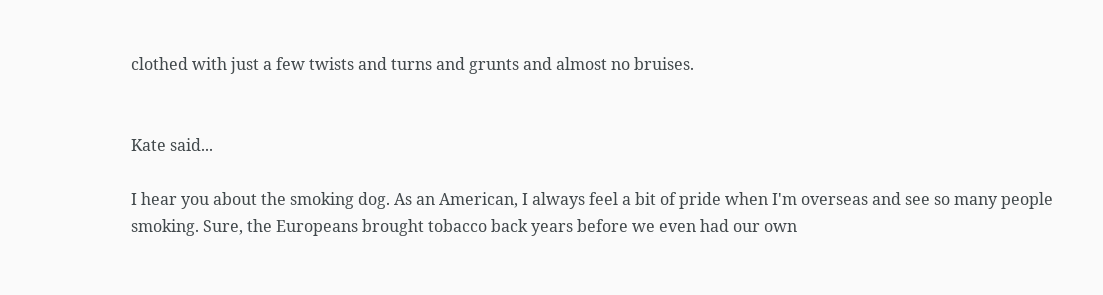clothed with just a few twists and turns and grunts and almost no bruises.


Kate said...

I hear you about the smoking dog. As an American, I always feel a bit of pride when I'm overseas and see so many people smoking. Sure, the Europeans brought tobacco back years before we even had our own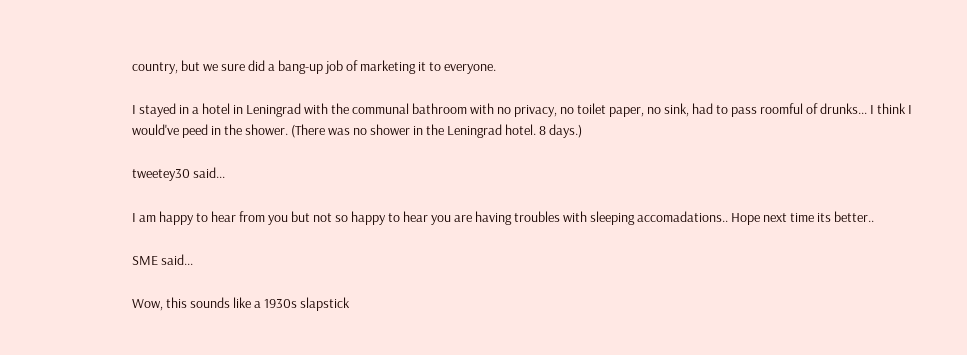country, but we sure did a bang-up job of marketing it to everyone.

I stayed in a hotel in Leningrad with the communal bathroom with no privacy, no toilet paper, no sink, had to pass roomful of drunks... I think I would've peed in the shower. (There was no shower in the Leningrad hotel. 8 days.)

tweetey30 said...

I am happy to hear from you but not so happy to hear you are having troubles with sleeping accomadations.. Hope next time its better..

SME said...

Wow, this sounds like a 1930s slapstick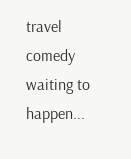travel comedy waiting to happen...